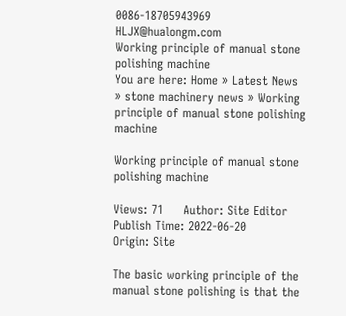0086-18705943969    HLJX@hualongm.com
Working principle of manual stone polishing machine
You are here: Home » Latest News » stone machinery news » Working principle of manual stone polishing machine

Working principle of manual stone polishing machine

Views: 71     Author: Site Editor     Publish Time: 2022-06-20      Origin: Site

The basic working principle of the manual stone polishing is that the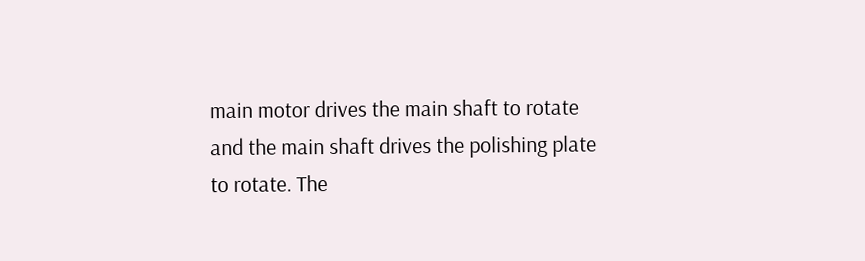main motor drives the main shaft to rotate and the main shaft drives the polishing plate to rotate. The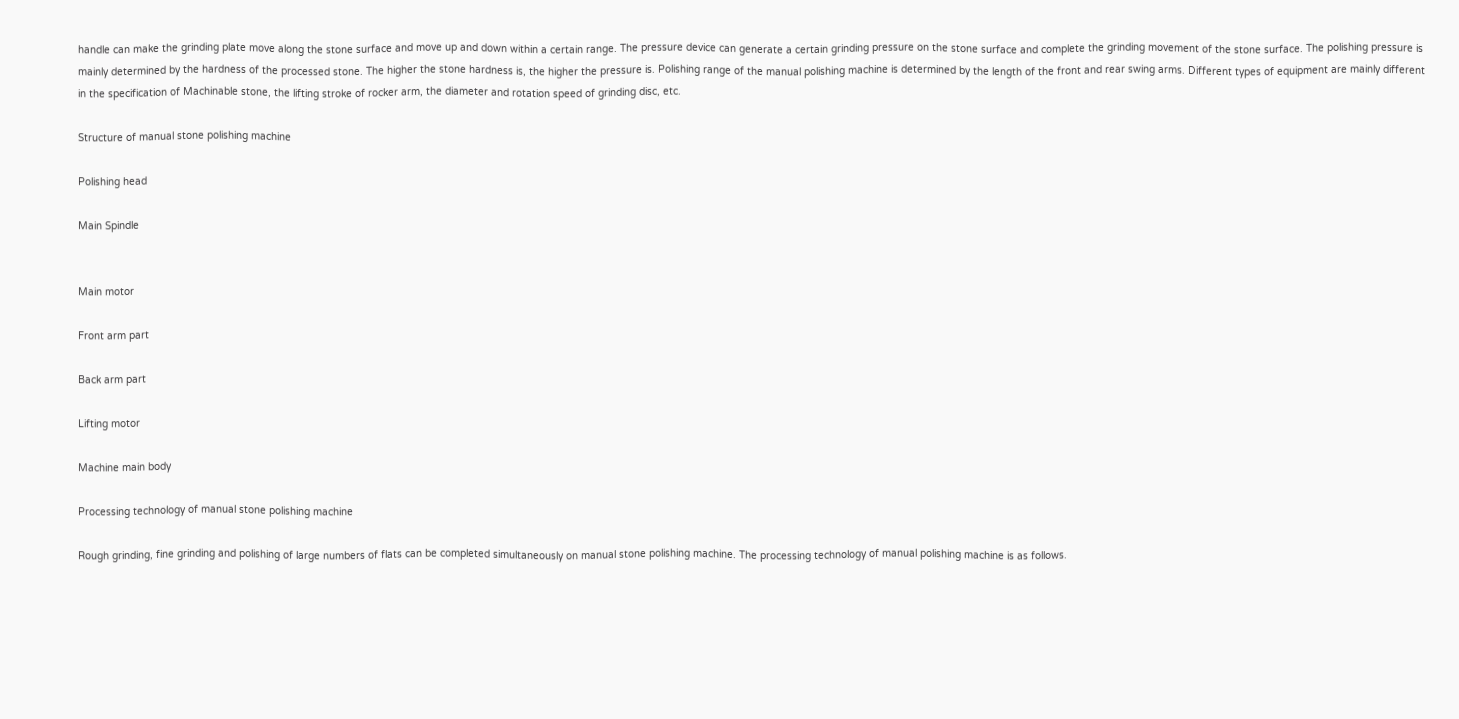handle can make the grinding plate move along the stone surface and move up and down within a certain range. The pressure device can generate a certain grinding pressure on the stone surface and complete the grinding movement of the stone surface. The polishing pressure is mainly determined by the hardness of the processed stone. The higher the stone hardness is, the higher the pressure is. Polishing range of the manual polishing machine is determined by the length of the front and rear swing arms. Different types of equipment are mainly different in the specification of Machinable stone, the lifting stroke of rocker arm, the diameter and rotation speed of grinding disc, etc.

Structure of manual stone polishing machine

Polishing head

Main Spindle


Main motor

Front arm part

Back arm part

Lifting motor

Machine main body

Processing technology of manual stone polishing machine

Rough grinding, fine grinding and polishing of large numbers of flats can be completed simultaneously on manual stone polishing machine. The processing technology of manual polishing machine is as follows.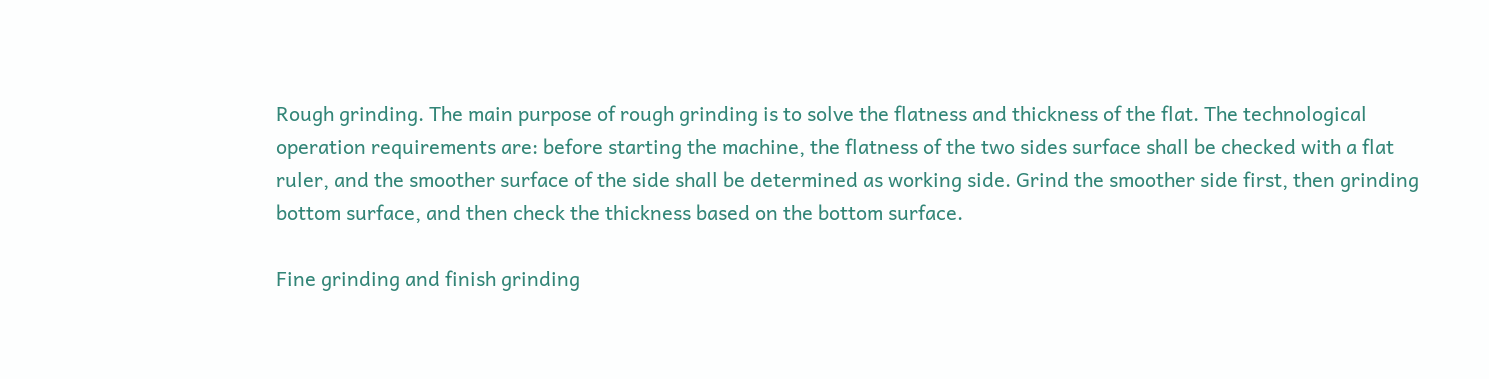Rough grinding. The main purpose of rough grinding is to solve the flatness and thickness of the flat. The technological operation requirements are: before starting the machine, the flatness of the two sides surface shall be checked with a flat ruler, and the smoother surface of the side shall be determined as working side. Grind the smoother side first, then grinding bottom surface, and then check the thickness based on the bottom surface.

Fine grinding and finish grinding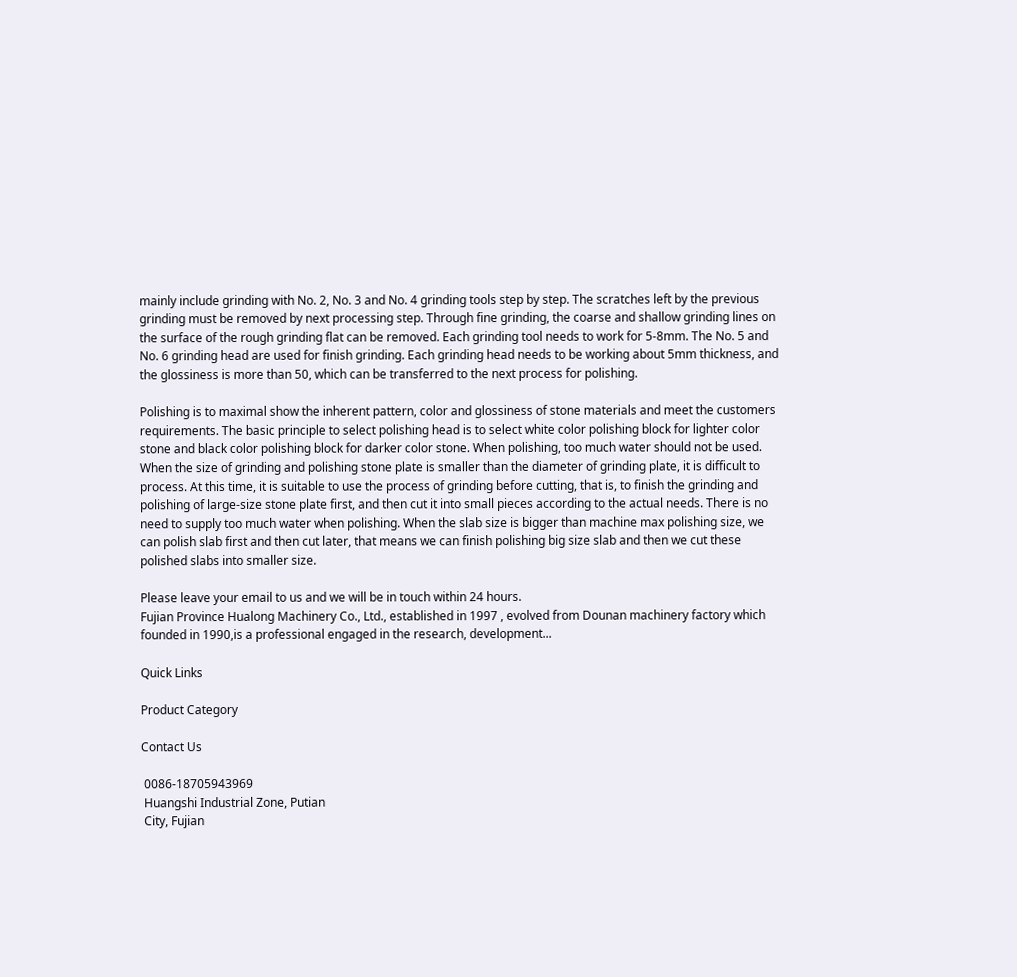mainly include grinding with No. 2, No. 3 and No. 4 grinding tools step by step. The scratches left by the previous grinding must be removed by next processing step. Through fine grinding, the coarse and shallow grinding lines on the surface of the rough grinding flat can be removed. Each grinding tool needs to work for 5-8mm. The No. 5 and No. 6 grinding head are used for finish grinding. Each grinding head needs to be working about 5mm thickness, and the glossiness is more than 50, which can be transferred to the next process for polishing.

Polishing is to maximal show the inherent pattern, color and glossiness of stone materials and meet the customers requirements. The basic principle to select polishing head is to select white color polishing block for lighter color stone and black color polishing block for darker color stone. When polishing, too much water should not be used. When the size of grinding and polishing stone plate is smaller than the diameter of grinding plate, it is difficult to process. At this time, it is suitable to use the process of grinding before cutting, that is, to finish the grinding and polishing of large-size stone plate first, and then cut it into small pieces according to the actual needs. There is no need to supply too much water when polishing. When the slab size is bigger than machine max polishing size, we can polish slab first and then cut later, that means we can finish polishing big size slab and then we cut these polished slabs into smaller size.

Please leave your email to us and we will be in touch within 24 hours.
Fujian Province Hualong Machinery Co., Ltd., established in 1997 , evolved from Dounan machinery factory which founded in 1990,is a professional engaged in the research, development...

Quick Links

Product Category

Contact Us

 0086-18705943969
 Huangshi Industrial Zone, Putian
 City, Fujian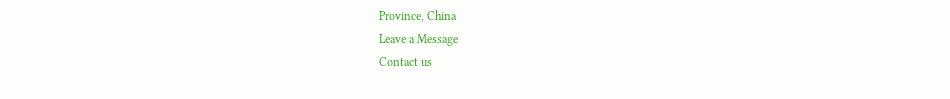Province, China
Leave a Message
Contact us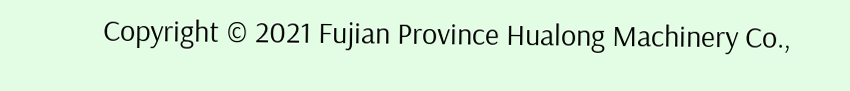Copyright © 2021 Fujian Province Hualong Machinery Co.,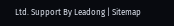Ltd. Support By Leadong | Sitemap